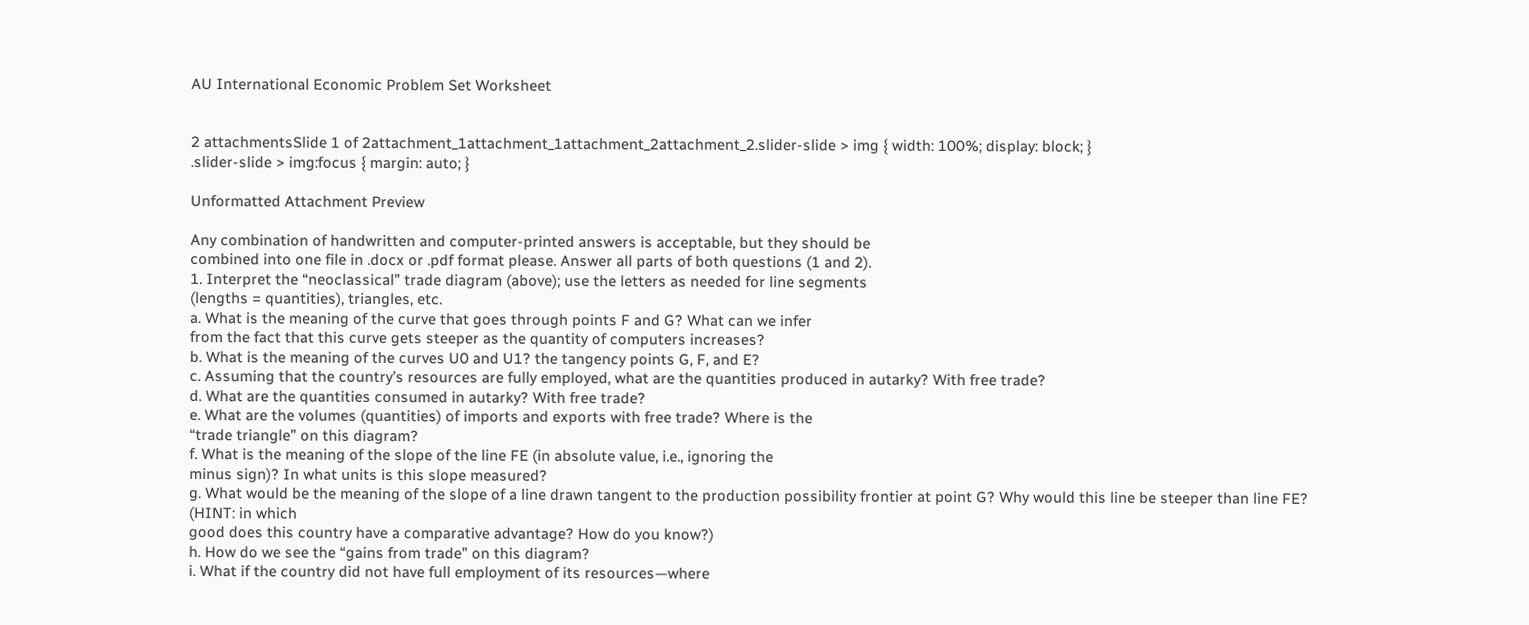AU International Economic Problem Set Worksheet


2 attachmentsSlide 1 of 2attachment_1attachment_1attachment_2attachment_2.slider-slide > img { width: 100%; display: block; }
.slider-slide > img:focus { margin: auto; }

Unformatted Attachment Preview

Any combination of handwritten and computer-printed answers is acceptable, but they should be
combined into one file in .docx or .pdf format please. Answer all parts of both questions (1 and 2).
1. Interpret the “neoclassical” trade diagram (above); use the letters as needed for line segments
(lengths = quantities), triangles, etc.
a. What is the meaning of the curve that goes through points F and G? What can we infer
from the fact that this curve gets steeper as the quantity of computers increases?
b. What is the meaning of the curves U0 and U1? the tangency points G, F, and E?
c. Assuming that the country’s resources are fully employed, what are the quantities produced in autarky? With free trade?
d. What are the quantities consumed in autarky? With free trade?
e. What are the volumes (quantities) of imports and exports with free trade? Where is the
“trade triangle” on this diagram?
f. What is the meaning of the slope of the line FE (in absolute value, i.e., ignoring the
minus sign)? In what units is this slope measured?
g. What would be the meaning of the slope of a line drawn tangent to the production possibility frontier at point G? Why would this line be steeper than line FE? (HINT: in which
good does this country have a comparative advantage? How do you know?)
h. How do we see the “gains from trade” on this diagram?
i. What if the country did not have full employment of its resources—where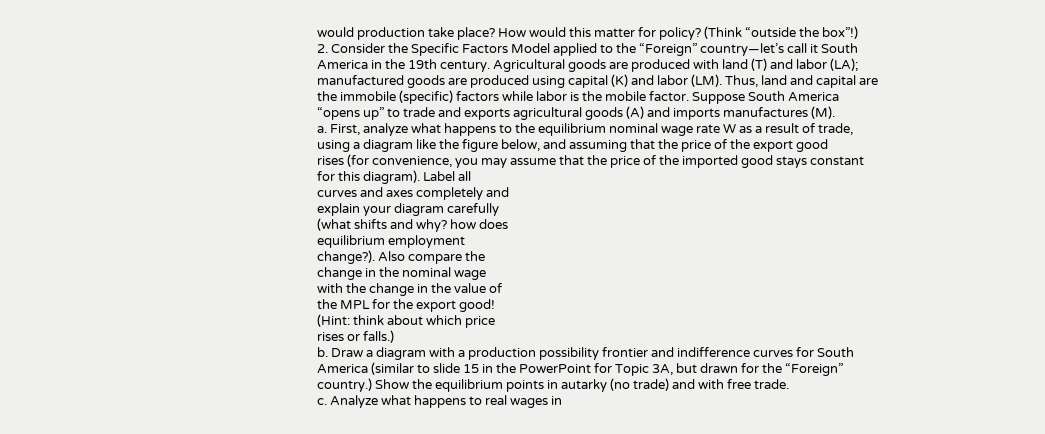would production take place? How would this matter for policy? (Think “outside the box”!)
2. Consider the Specific Factors Model applied to the “Foreign” country—let’s call it South
America in the 19th century. Agricultural goods are produced with land (T) and labor (LA);
manufactured goods are produced using capital (K) and labor (LM). Thus, land and capital are
the immobile (specific) factors while labor is the mobile factor. Suppose South America
“opens up” to trade and exports agricultural goods (A) and imports manufactures (M).
a. First, analyze what happens to the equilibrium nominal wage rate W as a result of trade,
using a diagram like the figure below, and assuming that the price of the export good
rises (for convenience, you may assume that the price of the imported good stays constant
for this diagram). Label all
curves and axes completely and
explain your diagram carefully
(what shifts and why? how does
equilibrium employment
change?). Also compare the
change in the nominal wage
with the change in the value of
the MPL for the export good!
(Hint: think about which price
rises or falls.)
b. Draw a diagram with a production possibility frontier and indifference curves for South
America (similar to slide 15 in the PowerPoint for Topic 3A, but drawn for the “Foreign”
country.) Show the equilibrium points in autarky (no trade) and with free trade.
c. Analyze what happens to real wages in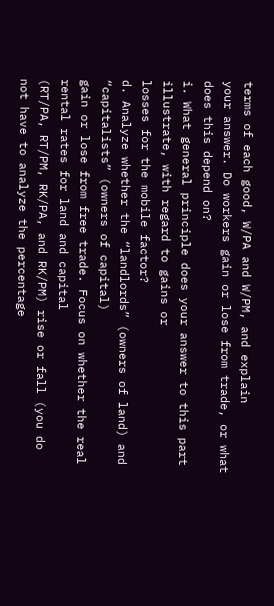terms of each good, W/PA and W/PM, and explain
your answer. Do workers gain or lose from trade, or what does this depend on?
i. What general principle does your answer to this part illustrate, with regard to gains or
losses for the mobile factor?
d. Analyze whether the “landlords” (owners of land) and “capitalists” (owners of capital)
gain or lose from free trade. Focus on whether the real rental rates for land and capital
(RT/PA, RT/PM, RK/PA, and RK/PM) rise or fall (you do not have to analyze the percentage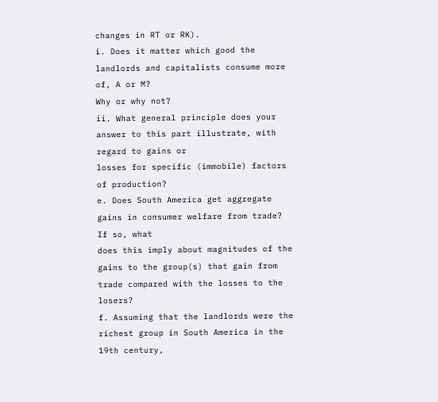changes in RT or RK).
i. Does it matter which good the landlords and capitalists consume more of, A or M?
Why or why not?
ii. What general principle does your answer to this part illustrate, with regard to gains or
losses for specific (immobile) factors of production?
e. Does South America get aggregate gains in consumer welfare from trade? If so, what
does this imply about magnitudes of the gains to the group(s) that gain from trade compared with the losses to the losers?
f. Assuming that the landlords were the richest group in South America in the 19th century,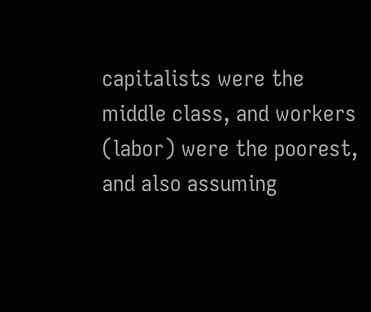capitalists were the middle class, and workers (labor) were the poorest, and also assuming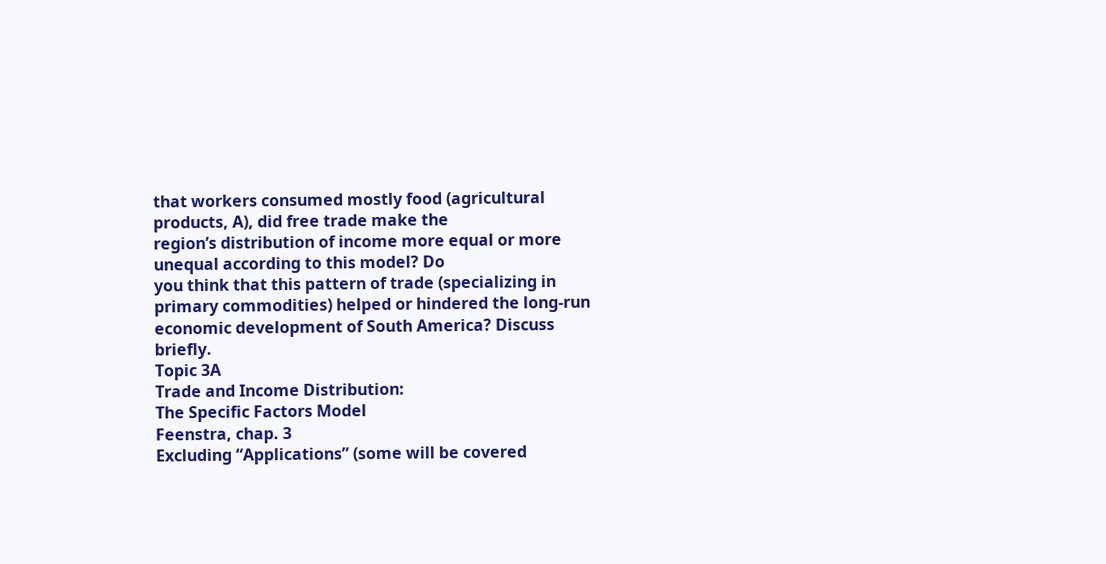that workers consumed mostly food (agricultural products, A), did free trade make the
region’s distribution of income more equal or more unequal according to this model? Do
you think that this pattern of trade (specializing in primary commodities) helped or hindered the long-run economic development of South America? Discuss briefly.
Topic 3A
Trade and Income Distribution:
The Specific Factors Model
Feenstra, chap. 3
Excluding “Applications” (some will be covered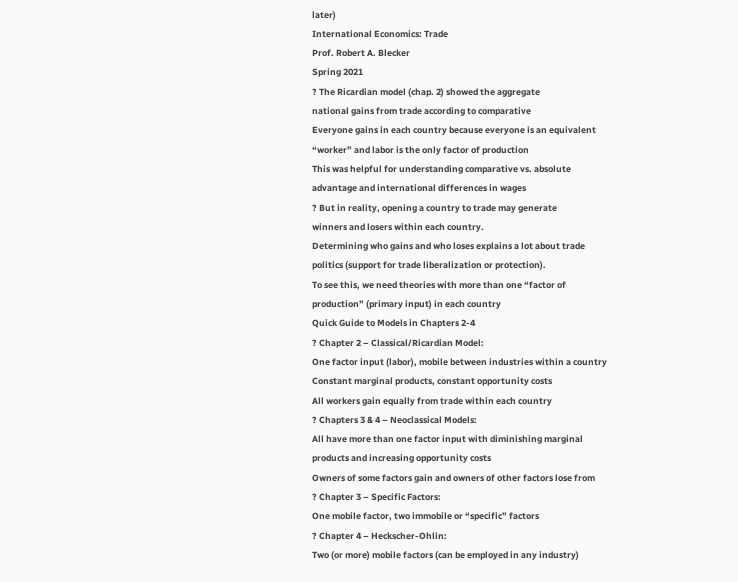later)
International Economics: Trade
Prof. Robert A. Blecker
Spring 2021
? The Ricardian model (chap. 2) showed the aggregate
national gains from trade according to comparative
Everyone gains in each country because everyone is an equivalent
“worker” and labor is the only factor of production
This was helpful for understanding comparative vs. absolute
advantage and international differences in wages
? But in reality, opening a country to trade may generate
winners and losers within each country.
Determining who gains and who loses explains a lot about trade
politics (support for trade liberalization or protection).
To see this, we need theories with more than one “factor of
production” (primary input) in each country
Quick Guide to Models in Chapters 2-4
? Chapter 2 – Classical/Ricardian Model:
One factor input (labor), mobile between industries within a country
Constant marginal products, constant opportunity costs
All workers gain equally from trade within each country
? Chapters 3 & 4 – Neoclassical Models:
All have more than one factor input with diminishing marginal
products and increasing opportunity costs
Owners of some factors gain and owners of other factors lose from
? Chapter 3 – Specific Factors:
One mobile factor, two immobile or “specific” factors
? Chapter 4 – Heckscher-Ohlin:
Two (or more) mobile factors (can be employed in any industry)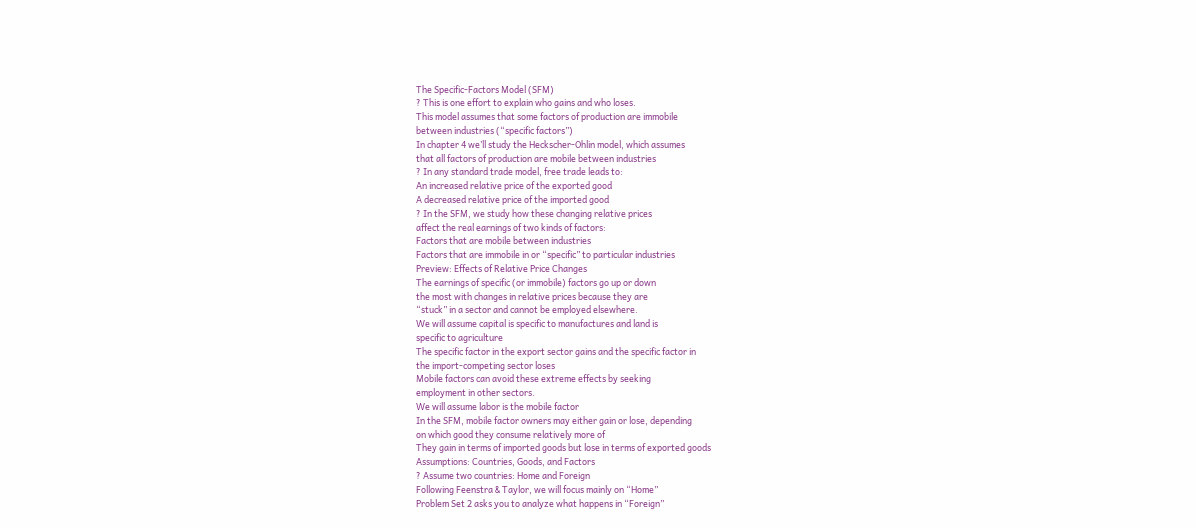The Specific-Factors Model (SFM)
? This is one effort to explain who gains and who loses.
This model assumes that some factors of production are immobile
between industries (“specific factors”)
In chapter 4 we’ll study the Heckscher-Ohlin model, which assumes
that all factors of production are mobile between industries
? In any standard trade model, free trade leads to:
An increased relative price of the exported good
A decreased relative price of the imported good
? In the SFM, we study how these changing relative prices
affect the real earnings of two kinds of factors:
Factors that are mobile between industries
Factors that are immobile in or “specific” to particular industries
Preview: Effects of Relative Price Changes
The earnings of specific (or immobile) factors go up or down
the most with changes in relative prices because they are
“stuck” in a sector and cannot be employed elsewhere.
We will assume capital is specific to manufactures and land is
specific to agriculture
The specific factor in the export sector gains and the specific factor in
the import-competing sector loses
Mobile factors can avoid these extreme effects by seeking
employment in other sectors.
We will assume labor is the mobile factor
In the SFM, mobile factor owners may either gain or lose, depending
on which good they consume relatively more of
They gain in terms of imported goods but lose in terms of exported goods
Assumptions: Countries, Goods, and Factors
? Assume two countries: Home and Foreign
Following Feenstra & Taylor, we will focus mainly on “Home”
Problem Set 2 asks you to analyze what happens in “Foreign”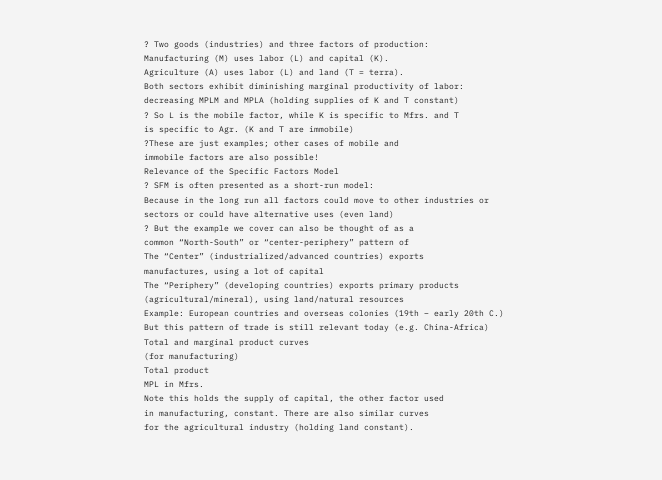? Two goods (industries) and three factors of production:
Manufacturing (M) uses labor (L) and capital (K).
Agriculture (A) uses labor (L) and land (T = terra).
Both sectors exhibit diminishing marginal productivity of labor:
decreasing MPLM and MPLA (holding supplies of K and T constant)
? So L is the mobile factor, while K is specific to Mfrs. and T
is specific to Agr. (K and T are immobile)
?These are just examples; other cases of mobile and
immobile factors are also possible!
Relevance of the Specific Factors Model
? SFM is often presented as a short-run model:
Because in the long run all factors could move to other industries or
sectors or could have alternative uses (even land)
? But the example we cover can also be thought of as a
common “North-South” or “center-periphery” pattern of
The “Center” (industrialized/advanced countries) exports
manufactures, using a lot of capital
The “Periphery” (developing countries) exports primary products
(agricultural/mineral), using land/natural resources
Example: European countries and overseas colonies (19th – early 20th C.)
But this pattern of trade is still relevant today (e.g. China-Africa)
Total and marginal product curves
(for manufacturing)
Total product
MPL in Mfrs.
Note this holds the supply of capital, the other factor used
in manufacturing, constant. There are also similar curves
for the agricultural industry (holding land constant).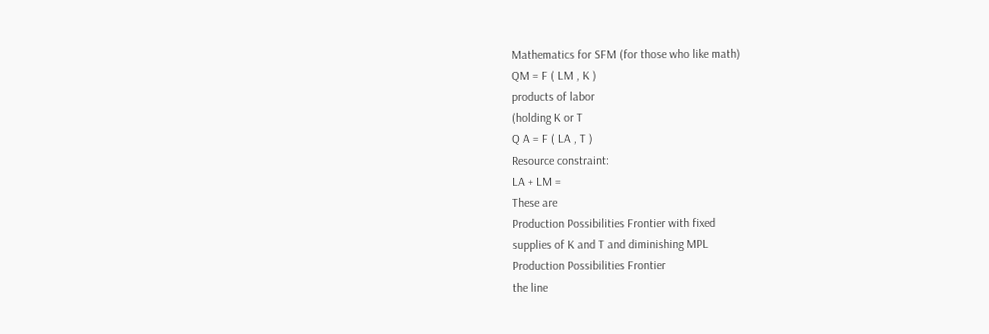Mathematics for SFM (for those who like math)
QM = F ( LM , K )
products of labor
(holding K or T
Q A = F ( LA , T )
Resource constraint:
LA + LM =
These are
Production Possibilities Frontier with fixed
supplies of K and T and diminishing MPL
Production Possibilities Frontier
the line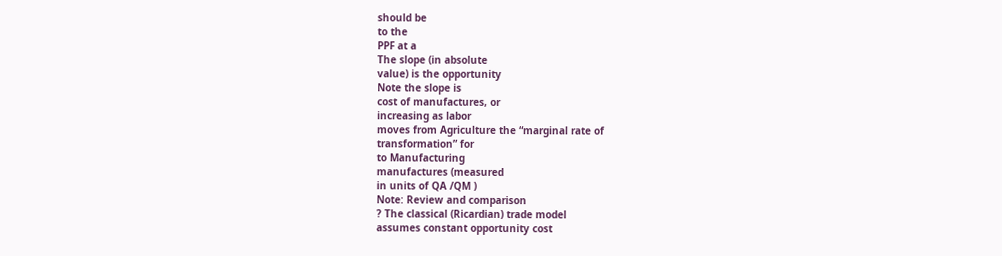should be
to the
PPF at a
The slope (in absolute
value) is the opportunity
Note the slope is
cost of manufactures, or
increasing as labor
moves from Agriculture the “marginal rate of
transformation” for
to Manufacturing
manufactures (measured
in units of QA /QM )
Note: Review and comparison
? The classical (Ricardian) trade model
assumes constant opportunity cost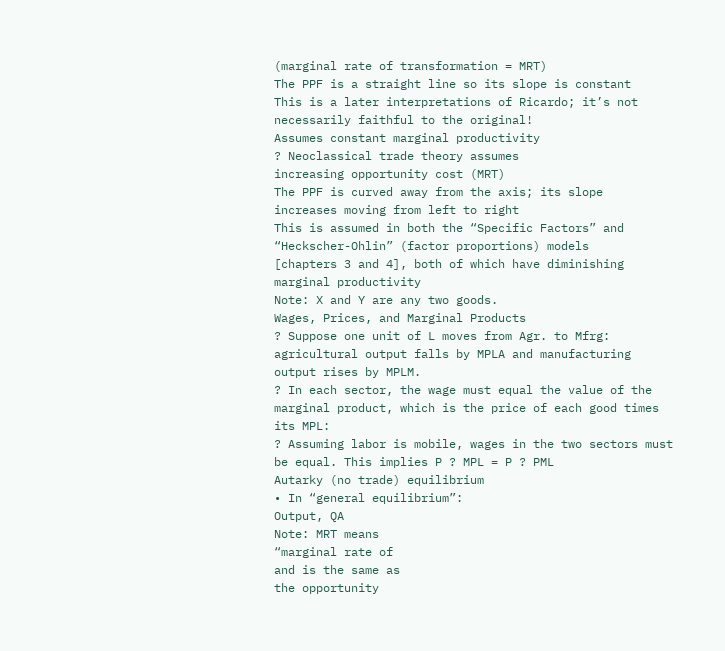(marginal rate of transformation = MRT)
The PPF is a straight line so its slope is constant
This is a later interpretations of Ricardo; it’s not
necessarily faithful to the original!
Assumes constant marginal productivity
? Neoclassical trade theory assumes
increasing opportunity cost (MRT)
The PPF is curved away from the axis; its slope
increases moving from left to right
This is assumed in both the “Specific Factors” and
“Heckscher-Ohlin” (factor proportions) models
[chapters 3 and 4], both of which have diminishing
marginal productivity
Note: X and Y are any two goods.
Wages, Prices, and Marginal Products
? Suppose one unit of L moves from Agr. to Mfrg:
agricultural output falls by MPLA and manufacturing
output rises by MPLM.
? In each sector, the wage must equal the value of the
marginal product, which is the price of each good times
its MPL:
? Assuming labor is mobile, wages in the two sectors must
be equal. This implies P ? MPL = P ? PML
Autarky (no trade) equilibrium
• In “general equilibrium”:
Output, QA
Note: MRT means
“marginal rate of
and is the same as
the opportunity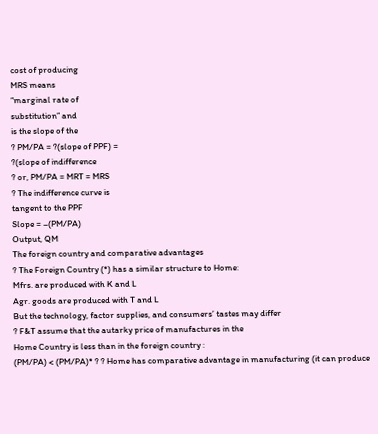cost of producing
MRS means
“marginal rate of
substitution” and
is the slope of the
? PM/PA = ?(slope of PPF) =
?(slope of indifference
? or, PM/PA = MRT = MRS
? The indifference curve is
tangent to the PPF
Slope = –(PM/PA)
Output, QM
The foreign country and comparative advantages
? The Foreign Country (*) has a similar structure to Home:
Mfrs. are produced with K and L
Agr. goods are produced with T and L
But the technology, factor supplies, and consumers’ tastes may differ
? F&T assume that the autarky price of manufactures in the
Home Country is less than in the foreign country :
(PM/PA) < (PM/PA)* ? ? Home has comparative advantage in manufacturing (it can produce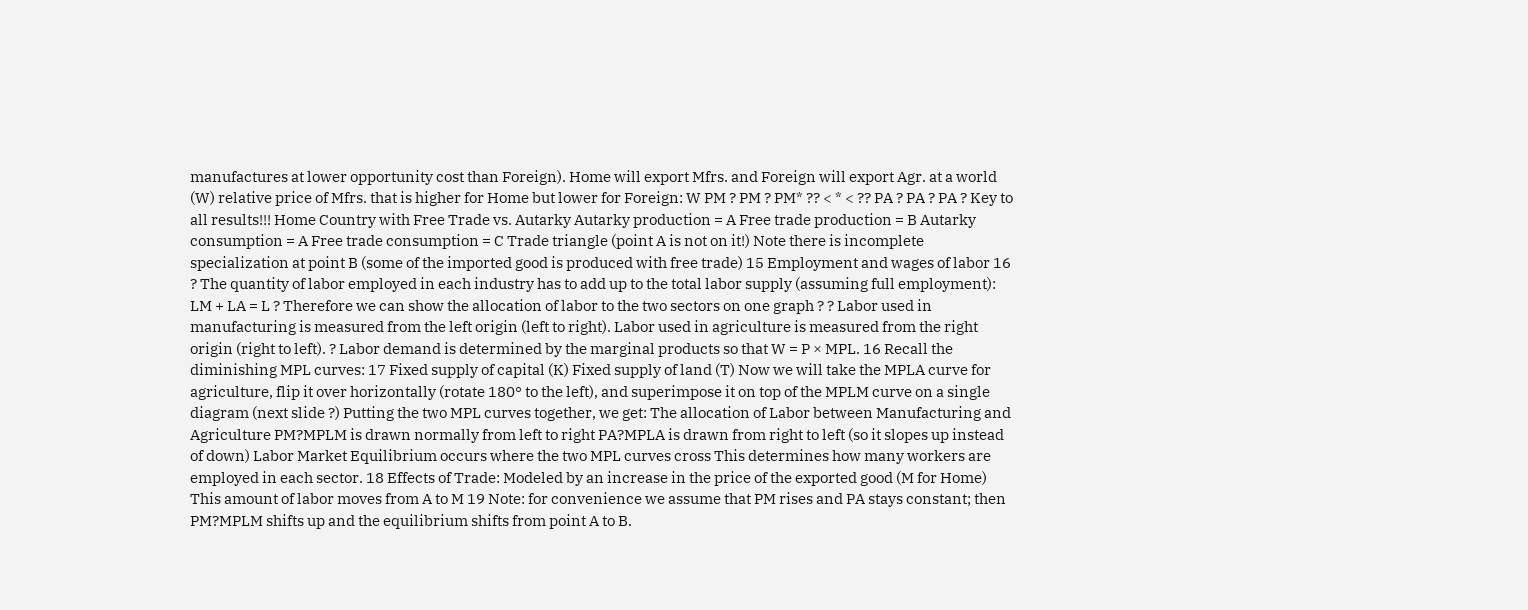manufactures at lower opportunity cost than Foreign). Home will export Mfrs. and Foreign will export Agr. at a world (W) relative price of Mfrs. that is higher for Home but lower for Foreign: W PM ? PM ? PM* ?? < * < ?? PA ? PA ? PA ? Key to all results!!! Home Country with Free Trade vs. Autarky Autarky production = A Free trade production = B Autarky consumption = A Free trade consumption = C Trade triangle (point A is not on it!) Note there is incomplete specialization at point B (some of the imported good is produced with free trade) 15 Employment and wages of labor 16 ? The quantity of labor employed in each industry has to add up to the total labor supply (assuming full employment): LM + LA = L ? Therefore we can show the allocation of labor to the two sectors on one graph ? ? Labor used in manufacturing is measured from the left origin (left to right). Labor used in agriculture is measured from the right origin (right to left). ? Labor demand is determined by the marginal products so that W = P × MPL. 16 Recall the diminishing MPL curves: 17 Fixed supply of capital (K) Fixed supply of land (T) Now we will take the MPLA curve for agriculture, flip it over horizontally (rotate 180° to the left), and superimpose it on top of the MPLM curve on a single diagram (next slide ?) Putting the two MPL curves together, we get: The allocation of Labor between Manufacturing and Agriculture PM?MPLM is drawn normally from left to right PA?MPLA is drawn from right to left (so it slopes up instead of down) Labor Market Equilibrium occurs where the two MPL curves cross This determines how many workers are employed in each sector. 18 Effects of Trade: Modeled by an increase in the price of the exported good (M for Home) This amount of labor moves from A to M 19 Note: for convenience we assume that PM rises and PA stays constant; then PM?MPLM shifts up and the equilibrium shifts from point A to B.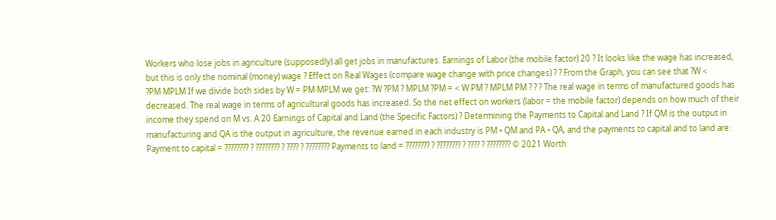Workers who lose jobs in agriculture (supposedly) all get jobs in manufactures. Earnings of Labor (the mobile factor) 20 ? It looks like the wage has increased, but this is only the nominal (money) wage ? Effect on Real Wages (compare wage change with price changes) ? ? From the Graph, you can see that ?W < ?PM·MPLM If we divide both sides by W = PM·MPLM we get: ?W ?PM ? MPLM ?PM = < W PM ? MPLM PM ? ? ? The real wage in terms of manufactured goods has decreased. The real wage in terms of agricultural goods has increased. So the net effect on workers (labor = the mobile factor) depends on how much of their income they spend on M vs. A 20 Earnings of Capital and Land (the Specific Factors) ? Determining the Payments to Capital and Land ? If QM is the output in manufacturing and QA is the output in agriculture, the revenue earned in each industry is PM • QM and PA • QA, and the payments to capital and to land are: Payment to capital = ???????? ? ???????? ? ???? ? ???????? Payments to land = ???????? ? ???????? ? ???? ? ???????? © 2021 Worth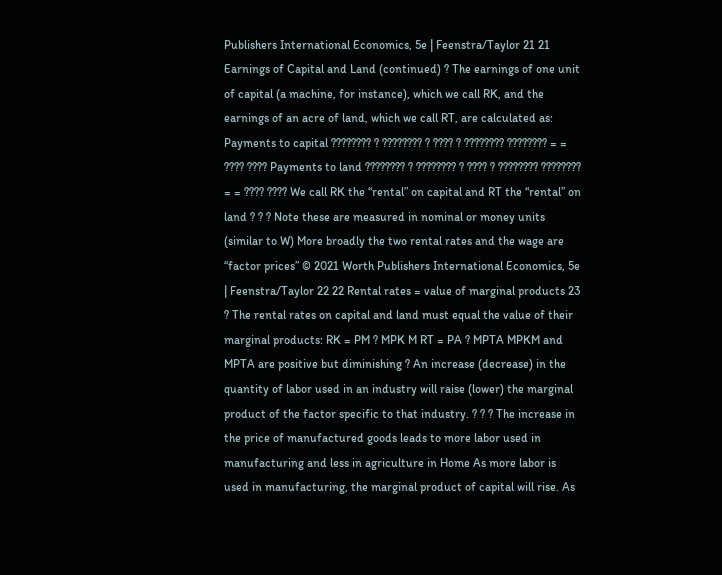Publishers International Economics, 5e | Feenstra/Taylor 21 21 Earnings of Capital and Land (continued) ? The earnings of one unit of capital (a machine, for instance), which we call RK, and the earnings of an acre of land, which we call RT, are calculated as: Payments to capital ???????? ? ???????? ? ???? ? ???????? ???????? = = ???? ???? Payments to land ???????? ? ???????? ? ???? ? ???????? ???????? = = ???? ???? We call RK the “rental” on capital and RT the “rental” on land ? ? ? Note these are measured in nominal or money units (similar to W) More broadly the two rental rates and the wage are “factor prices” © 2021 Worth Publishers International Economics, 5e | Feenstra/Taylor 22 22 Rental rates = value of marginal products 23 ? The rental rates on capital and land must equal the value of their marginal products: RK = PM ? MPK M RT = PA ? MPTA MPKM and MPTA are positive but diminishing ? An increase (decrease) in the quantity of labor used in an industry will raise (lower) the marginal product of the factor specific to that industry. ? ? ? The increase in the price of manufactured goods leads to more labor used in manufacturing and less in agriculture in Home As more labor is used in manufacturing, the marginal product of capital will rise. As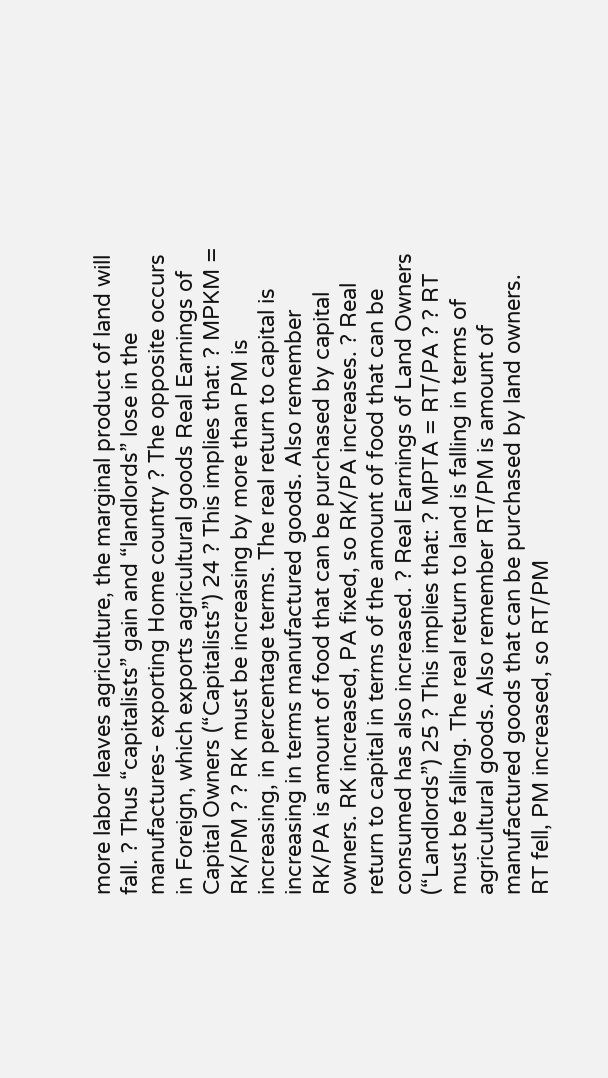more labor leaves agriculture, the marginal product of land will fall. ? Thus “capitalists” gain and “landlords” lose in the manufactures- exporting Home country ? The opposite occurs in Foreign, which exports agricultural goods Real Earnings of Capital Owners (“Capitalists”) 24 ? This implies that: ? MPKM = RK/PM ? ? RK must be increasing by more than PM is increasing, in percentage terms. The real return to capital is increasing in terms manufactured goods. Also remember RK/PA is amount of food that can be purchased by capital owners. RK increased, PA fixed, so RK/PA increases. ? Real return to capital in terms of the amount of food that can be consumed has also increased. ? Real Earnings of Land Owners (“Landlords”) 25 ? This implies that: ? MPTA = RT/PA ? ? RT must be falling. The real return to land is falling in terms of agricultural goods. Also remember RT/PM is amount of manufactured goods that can be purchased by land owners. RT fell, PM increased, so RT/PM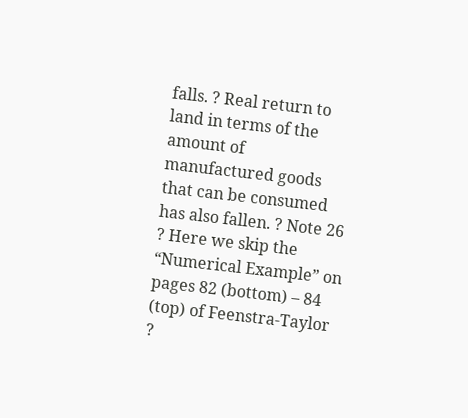falls. ? Real return to land in terms of the amount of manufactured goods that can be consumed has also fallen. ? Note 26 ? Here we skip the “Numerical Example” on pages 82 (bottom) – 84 (top) of Feenstra-Taylor ?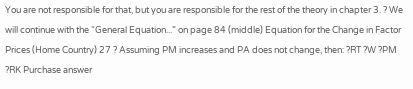You are not responsible for that, but you are responsible for the rest of the theory in chapter 3. ? We will continue with the “General Equation...” on page 84 (middle) Equation for the Change in Factor Prices (Home Country) 27 ? Assuming PM increases and PA does not change, then: ?RT ?W ?PM ?RK Purchase answer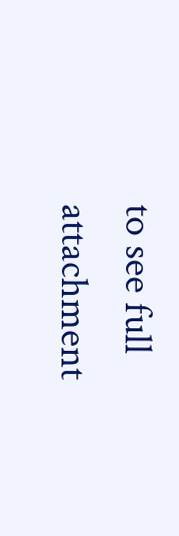to see full attachment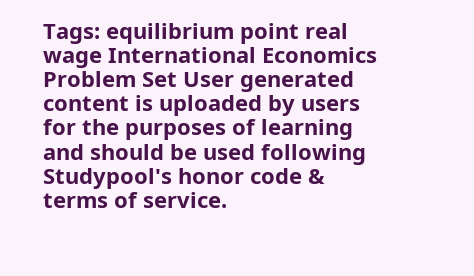Tags: equilibrium point real wage International Economics Problem Set User generated content is uploaded by users for the purposes of learning and should be used following Studypool's honor code & terms of service.